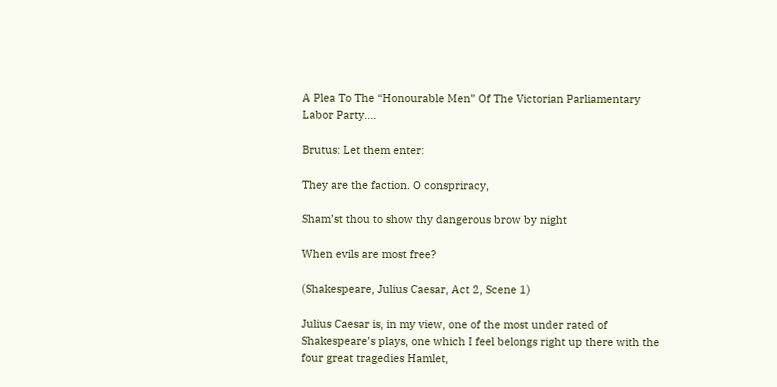A Plea To The “Honourable Men” Of The Victorian Parliamentary Labor Party….

Brutus: Let them enter:

They are the faction. O conspriracy,

Sham’st thou to show thy dangerous brow by night

When evils are most free?

(Shakespeare, Julius Caesar, Act 2, Scene 1)

Julius Caesar is, in my view, one of the most under rated of Shakespeare’s plays, one which I feel belongs right up there with the four great tragedies Hamlet,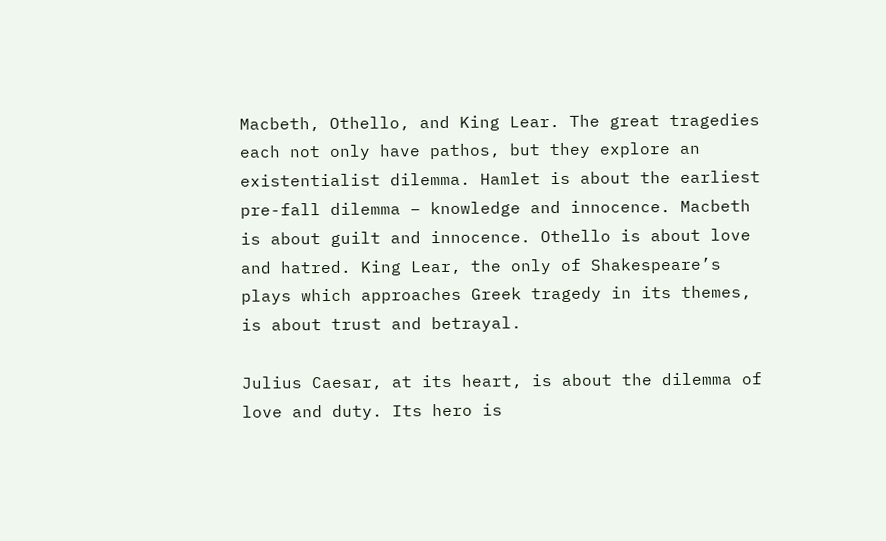Macbeth, Othello, and King Lear. The great tragedies each not only have pathos, but they explore an existentialist dilemma. Hamlet is about the earliest pre-fall dilemma – knowledge and innocence. Macbeth is about guilt and innocence. Othello is about love and hatred. King Lear, the only of Shakespeare’s plays which approaches Greek tragedy in its themes, is about trust and betrayal.

Julius Caesar, at its heart, is about the dilemma of love and duty. Its hero is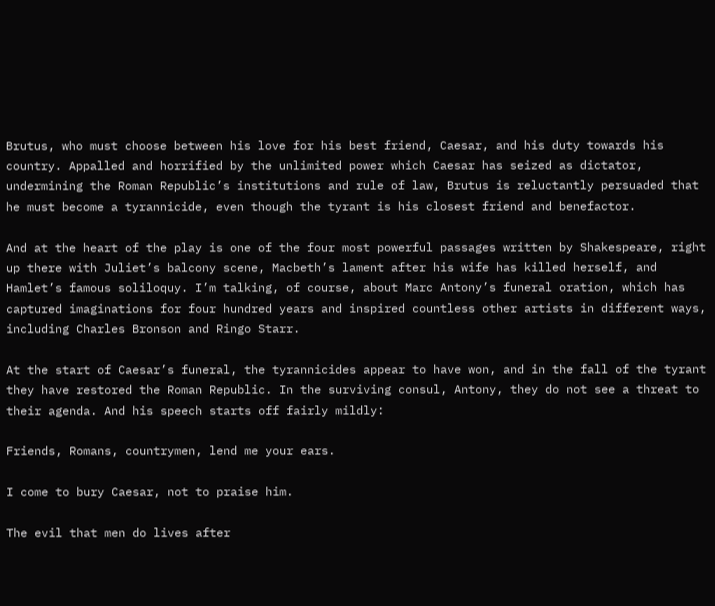Brutus, who must choose between his love for his best friend, Caesar, and his duty towards his country. Appalled and horrified by the unlimited power which Caesar has seized as dictator, undermining the Roman Republic’s institutions and rule of law, Brutus is reluctantly persuaded that he must become a tyrannicide, even though the tyrant is his closest friend and benefactor.

And at the heart of the play is one of the four most powerful passages written by Shakespeare, right up there with Juliet’s balcony scene, Macbeth’s lament after his wife has killed herself, and Hamlet’s famous soliloquy. I’m talking, of course, about Marc Antony’s funeral oration, which has captured imaginations for four hundred years and inspired countless other artists in different ways, including Charles Bronson and Ringo Starr.

At the start of Caesar’s funeral, the tyrannicides appear to have won, and in the fall of the tyrant they have restored the Roman Republic. In the surviving consul, Antony, they do not see a threat to their agenda. And his speech starts off fairly mildly:

Friends, Romans, countrymen, lend me your ears.

I come to bury Caesar, not to praise him.

The evil that men do lives after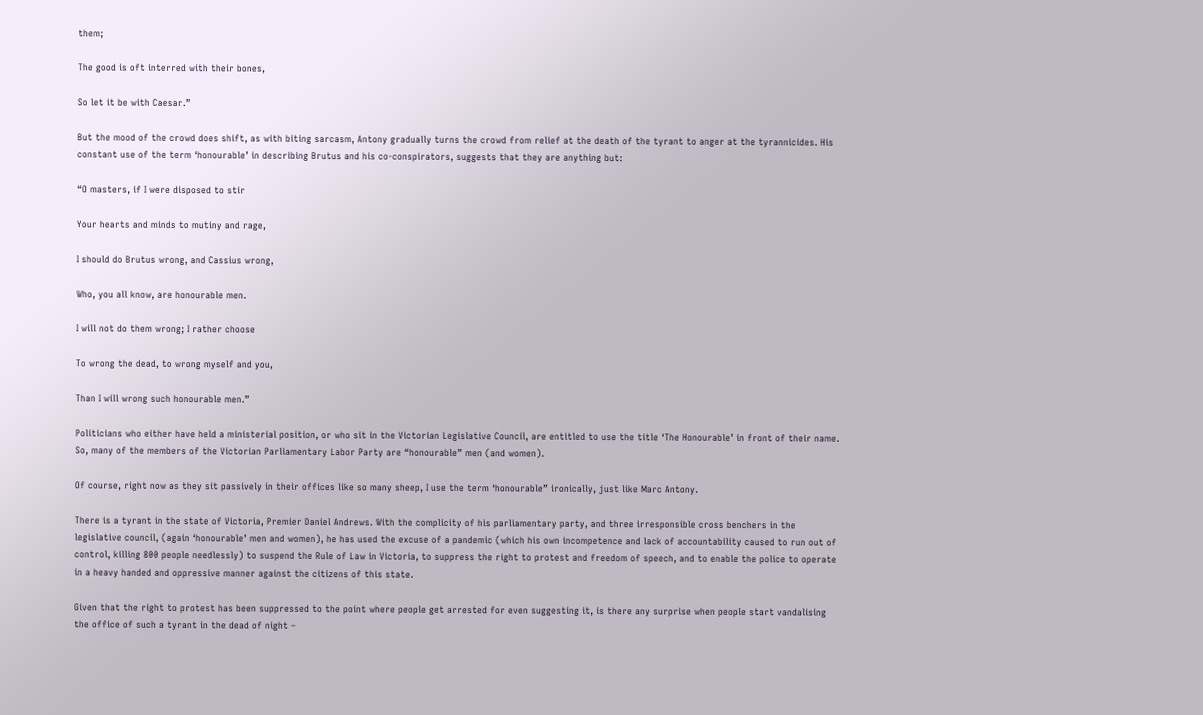them;

The good is oft interred with their bones,

So let it be with Caesar.”

But the mood of the crowd does shift, as with biting sarcasm, Antony gradually turns the crowd from relief at the death of the tyrant to anger at the tyrannicides. His constant use of the term ‘honourable’ in describing Brutus and his co-conspirators, suggests that they are anything but:

“O masters, if I were disposed to stir

Your hearts and minds to mutiny and rage,

I should do Brutus wrong, and Cassius wrong,

Who, you all know, are honourable men.

I will not do them wrong; I rather choose

To wrong the dead, to wrong myself and you,

Than I will wrong such honourable men.”

Politicians who either have held a ministerial position, or who sit in the Victorian Legislative Council, are entitled to use the title ‘The Honourable’ in front of their name. So, many of the members of the Victorian Parliamentary Labor Party are “honourable” men (and women).

Of course, right now as they sit passively in their offices like so many sheep, I use the term ‘honourable” ironically, just like Marc Antony.

There is a tyrant in the state of Victoria, Premier Daniel Andrews. With the complicity of his parliamentary party, and three irresponsible cross benchers in the legislative council, (again ‘honourable’ men and women), he has used the excuse of a pandemic (which his own incompetence and lack of accountability caused to run out of control, killing 800 people needlessly) to suspend the Rule of Law in Victoria, to suppress the right to protest and freedom of speech, and to enable the police to operate in a heavy handed and oppressive manner against the citizens of this state.

Given that the right to protest has been suppressed to the point where people get arrested for even suggesting it, is there any surprise when people start vandalising the office of such a tyrant in the dead of night –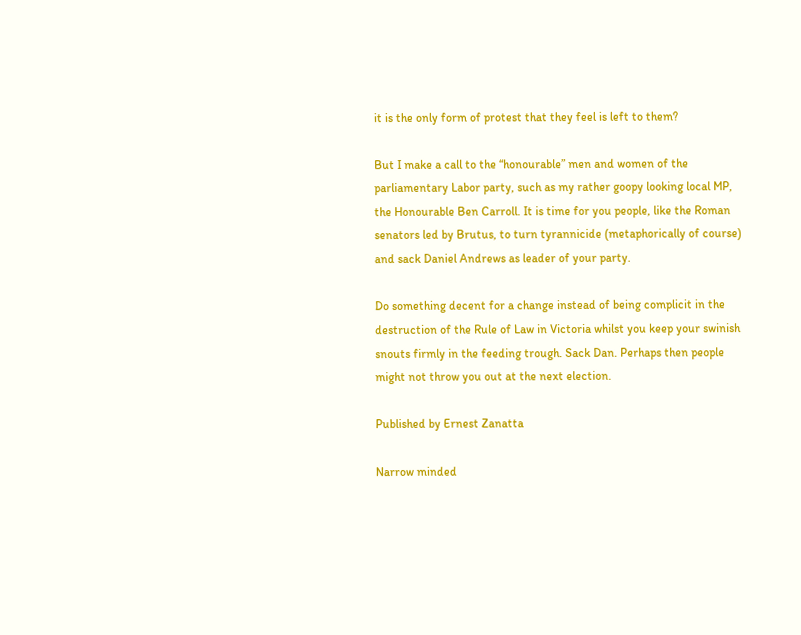it is the only form of protest that they feel is left to them?

But I make a call to the “honourable” men and women of the parliamentary Labor party, such as my rather goopy looking local MP, the Honourable Ben Carroll. It is time for you people, like the Roman senators led by Brutus, to turn tyrannicide (metaphorically of course) and sack Daniel Andrews as leader of your party.

Do something decent for a change instead of being complicit in the destruction of the Rule of Law in Victoria whilst you keep your swinish snouts firmly in the feeding trough. Sack Dan. Perhaps then people might not throw you out at the next election.

Published by Ernest Zanatta

Narrow minded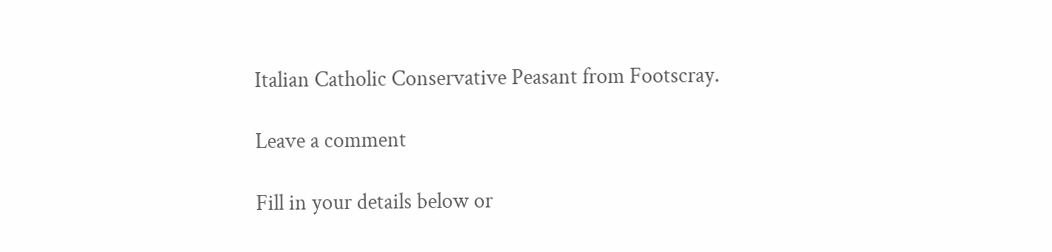Italian Catholic Conservative Peasant from Footscray.

Leave a comment

Fill in your details below or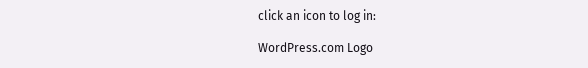click an icon to log in:

WordPress.com Logo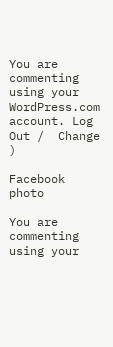You are commenting using your WordPress.com account. Log Out /  Change )

Facebook photo

You are commenting using your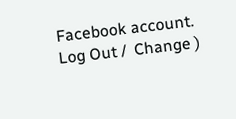Facebook account. Log Out /  Change )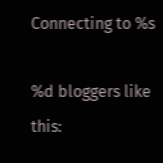Connecting to %s

%d bloggers like this: